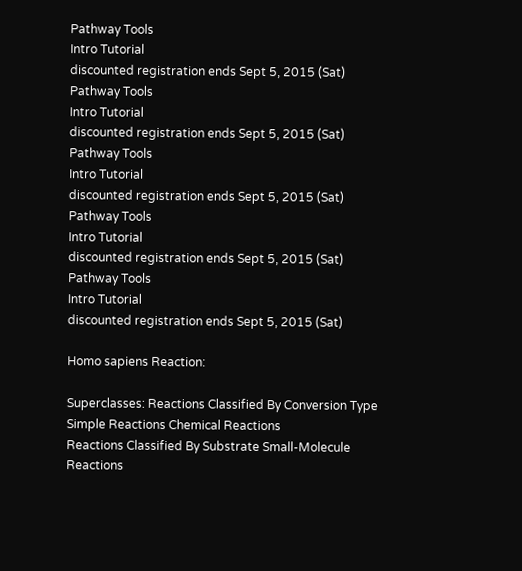Pathway Tools
Intro Tutorial
discounted registration ends Sept 5, 2015 (Sat)
Pathway Tools
Intro Tutorial
discounted registration ends Sept 5, 2015 (Sat)
Pathway Tools
Intro Tutorial
discounted registration ends Sept 5, 2015 (Sat)
Pathway Tools
Intro Tutorial
discounted registration ends Sept 5, 2015 (Sat)
Pathway Tools
Intro Tutorial
discounted registration ends Sept 5, 2015 (Sat)

Homo sapiens Reaction:

Superclasses: Reactions Classified By Conversion Type Simple Reactions Chemical Reactions
Reactions Classified By Substrate Small-Molecule Reactions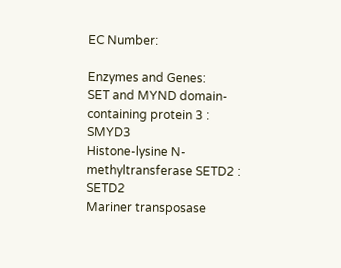EC Number:

Enzymes and Genes:
SET and MYND domain-containing protein 3 : SMYD3
Histone-lysine N-methyltransferase SETD2 : SETD2
Mariner transposase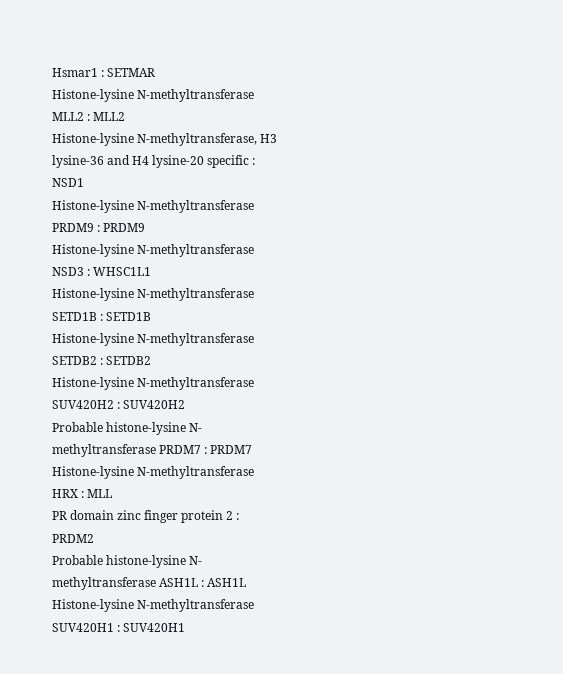Hsmar1 : SETMAR
Histone-lysine N-methyltransferase MLL2 : MLL2
Histone-lysine N-methyltransferase, H3 lysine-36 and H4 lysine-20 specific : NSD1
Histone-lysine N-methyltransferase PRDM9 : PRDM9
Histone-lysine N-methyltransferase NSD3 : WHSC1L1
Histone-lysine N-methyltransferase SETD1B : SETD1B
Histone-lysine N-methyltransferase SETDB2 : SETDB2
Histone-lysine N-methyltransferase SUV420H2 : SUV420H2
Probable histone-lysine N-methyltransferase PRDM7 : PRDM7
Histone-lysine N-methyltransferase HRX : MLL
PR domain zinc finger protein 2 : PRDM2
Probable histone-lysine N-methyltransferase ASH1L : ASH1L
Histone-lysine N-methyltransferase SUV420H1 : SUV420H1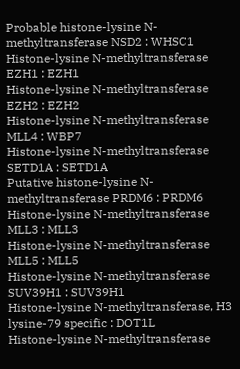Probable histone-lysine N-methyltransferase NSD2 : WHSC1
Histone-lysine N-methyltransferase EZH1 : EZH1
Histone-lysine N-methyltransferase EZH2 : EZH2
Histone-lysine N-methyltransferase MLL4 : WBP7
Histone-lysine N-methyltransferase SETD1A : SETD1A
Putative histone-lysine N-methyltransferase PRDM6 : PRDM6
Histone-lysine N-methyltransferase MLL3 : MLL3
Histone-lysine N-methyltransferase MLL5 : MLL5
Histone-lysine N-methyltransferase SUV39H1 : SUV39H1
Histone-lysine N-methyltransferase, H3 lysine-79 specific : DOT1L
Histone-lysine N-methyltransferase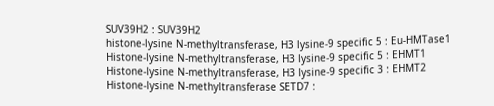SUV39H2 : SUV39H2
histone-lysine N-methyltransferase, H3 lysine-9 specific 5 : Eu-HMTase1
Histone-lysine N-methyltransferase, H3 lysine-9 specific 5 : EHMT1
Histone-lysine N-methyltransferase, H3 lysine-9 specific 3 : EHMT2
Histone-lysine N-methyltransferase SETD7 :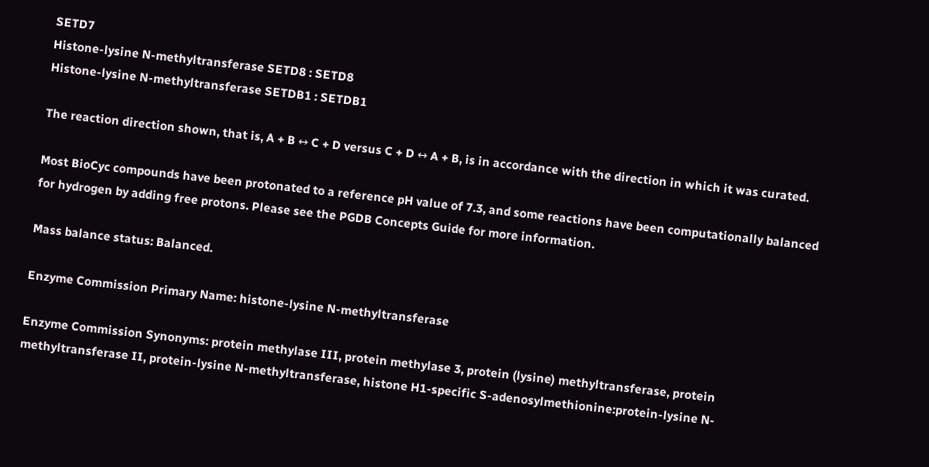SETD7
Histone-lysine N-methyltransferase SETD8 : SETD8
Histone-lysine N-methyltransferase SETDB1 : SETDB1

The reaction direction shown, that is, A + B ↔ C + D versus C + D ↔ A + B, is in accordance with the direction in which it was curated.

Most BioCyc compounds have been protonated to a reference pH value of 7.3, and some reactions have been computationally balanced for hydrogen by adding free protons. Please see the PGDB Concepts Guide for more information.

Mass balance status: Balanced.

Enzyme Commission Primary Name: histone-lysine N-methyltransferase

Enzyme Commission Synonyms: protein methylase III, protein methylase 3, protein (lysine) methyltransferase, protein methyltransferase II, protein-lysine N-methyltransferase, histone H1-specific S-adenosylmethionine:protein-lysine N-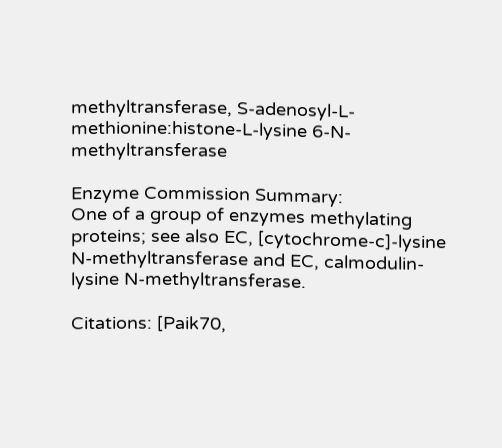methyltransferase, S-adenosyl-L-methionine:histone-L-lysine 6-N-methyltransferase

Enzyme Commission Summary:
One of a group of enzymes methylating proteins; see also EC, [cytochrome-c]-lysine N-methyltransferase and EC, calmodulin-lysine N-methyltransferase.

Citations: [Paik70,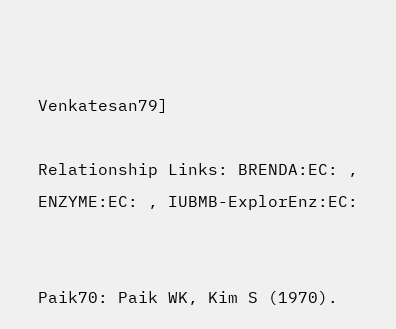Venkatesan79]

Relationship Links: BRENDA:EC: , ENZYME:EC: , IUBMB-ExplorEnz:EC:


Paik70: Paik WK, Kim S (1970).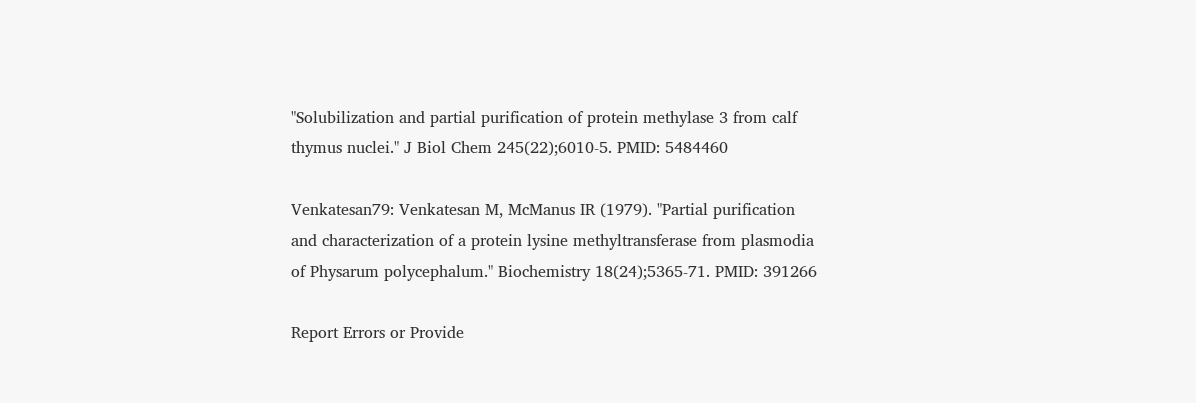"Solubilization and partial purification of protein methylase 3 from calf thymus nuclei." J Biol Chem 245(22);6010-5. PMID: 5484460

Venkatesan79: Venkatesan M, McManus IR (1979). "Partial purification and characterization of a protein lysine methyltransferase from plasmodia of Physarum polycephalum." Biochemistry 18(24);5365-71. PMID: 391266

Report Errors or Provide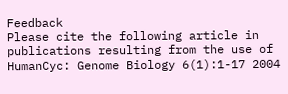Feedback
Please cite the following article in publications resulting from the use of HumanCyc: Genome Biology 6(1):1-17 2004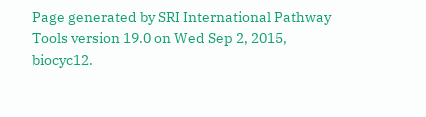Page generated by SRI International Pathway Tools version 19.0 on Wed Sep 2, 2015, biocyc12.